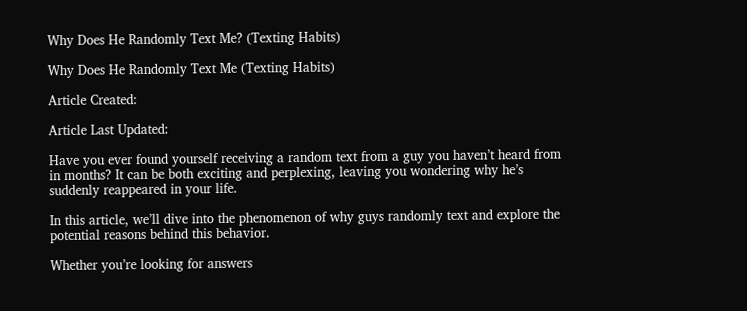Why Does He Randomly Text Me? (Texting Habits)

Why Does He Randomly Text Me (Texting Habits)

Article Created:

Article Last Updated:

Have you ever found yourself receiving a random text from a guy you haven’t heard from in months? It can be both exciting and perplexing, leaving you wondering why he’s suddenly reappeared in your life.

In this article, we’ll dive into the phenomenon of why guys randomly text and explore the potential reasons behind this behavior.

Whether you’re looking for answers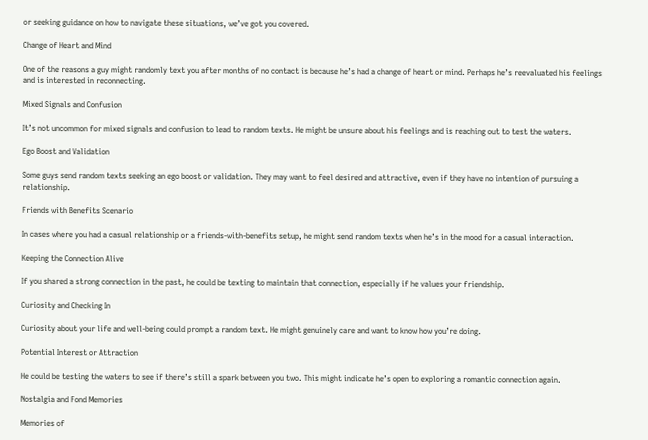or seeking guidance on how to navigate these situations, we’ve got you covered.

Change of Heart and Mind

One of the reasons a guy might randomly text you after months of no contact is because he’s had a change of heart or mind. Perhaps he’s reevaluated his feelings and is interested in reconnecting.

Mixed Signals and Confusion

It’s not uncommon for mixed signals and confusion to lead to random texts. He might be unsure about his feelings and is reaching out to test the waters.

Ego Boost and Validation

Some guys send random texts seeking an ego boost or validation. They may want to feel desired and attractive, even if they have no intention of pursuing a relationship.

Friends with Benefits Scenario

In cases where you had a casual relationship or a friends-with-benefits setup, he might send random texts when he’s in the mood for a casual interaction.

Keeping the Connection Alive

If you shared a strong connection in the past, he could be texting to maintain that connection, especially if he values your friendship.

Curiosity and Checking In

Curiosity about your life and well-being could prompt a random text. He might genuinely care and want to know how you’re doing.

Potential Interest or Attraction

He could be testing the waters to see if there’s still a spark between you two. This might indicate he’s open to exploring a romantic connection again.

Nostalgia and Fond Memories

Memories of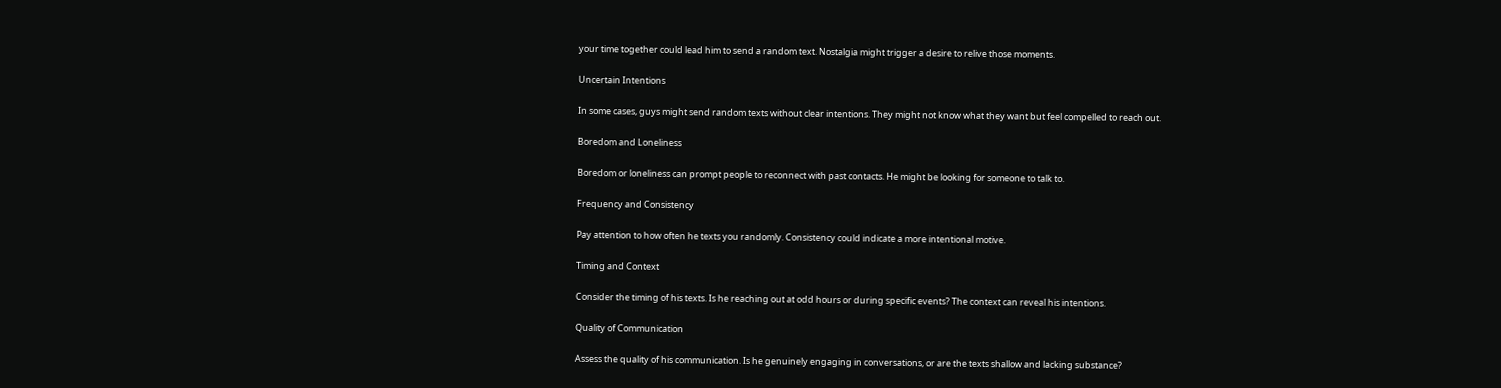your time together could lead him to send a random text. Nostalgia might trigger a desire to relive those moments.

Uncertain Intentions

In some cases, guys might send random texts without clear intentions. They might not know what they want but feel compelled to reach out.

Boredom and Loneliness

Boredom or loneliness can prompt people to reconnect with past contacts. He might be looking for someone to talk to.

Frequency and Consistency

Pay attention to how often he texts you randomly. Consistency could indicate a more intentional motive.

Timing and Context

Consider the timing of his texts. Is he reaching out at odd hours or during specific events? The context can reveal his intentions.

Quality of Communication

Assess the quality of his communication. Is he genuinely engaging in conversations, or are the texts shallow and lacking substance?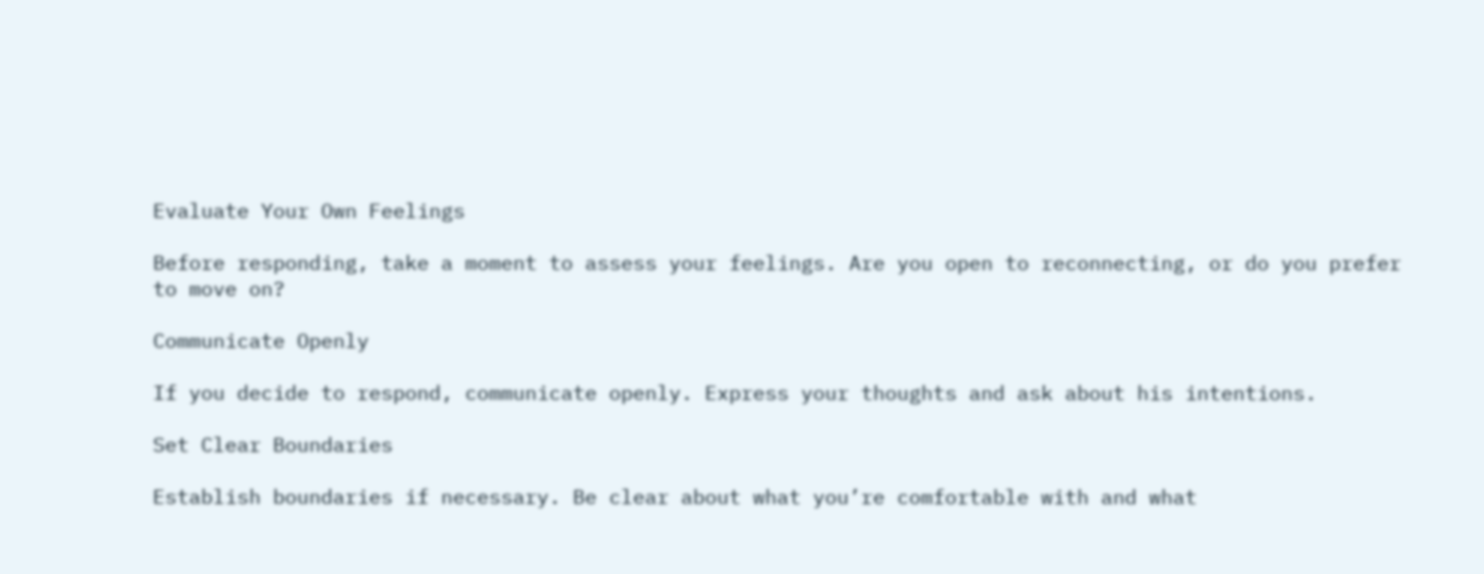Evaluate Your Own Feelings

Before responding, take a moment to assess your feelings. Are you open to reconnecting, or do you prefer to move on?

Communicate Openly

If you decide to respond, communicate openly. Express your thoughts and ask about his intentions.

Set Clear Boundaries

Establish boundaries if necessary. Be clear about what you’re comfortable with and what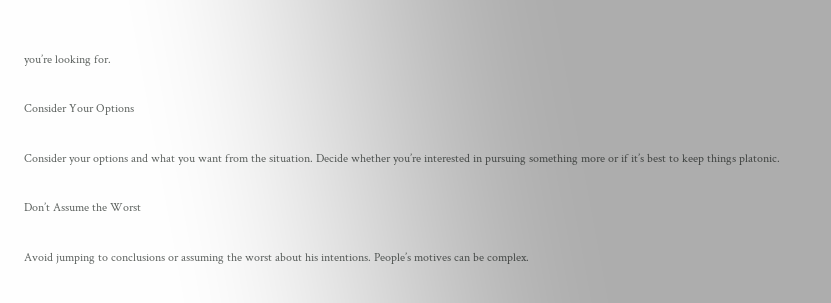you’re looking for.

Consider Your Options

Consider your options and what you want from the situation. Decide whether you’re interested in pursuing something more or if it’s best to keep things platonic.

Don’t Assume the Worst

Avoid jumping to conclusions or assuming the worst about his intentions. People’s motives can be complex.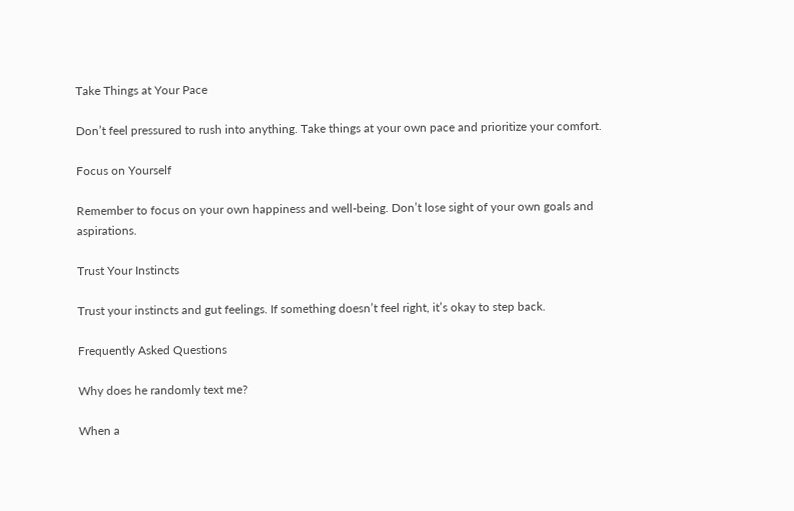Take Things at Your Pace

Don’t feel pressured to rush into anything. Take things at your own pace and prioritize your comfort.

Focus on Yourself

Remember to focus on your own happiness and well-being. Don’t lose sight of your own goals and aspirations.

Trust Your Instincts

Trust your instincts and gut feelings. If something doesn’t feel right, it’s okay to step back.

Frequently Asked Questions

Why does he randomly text me?

When a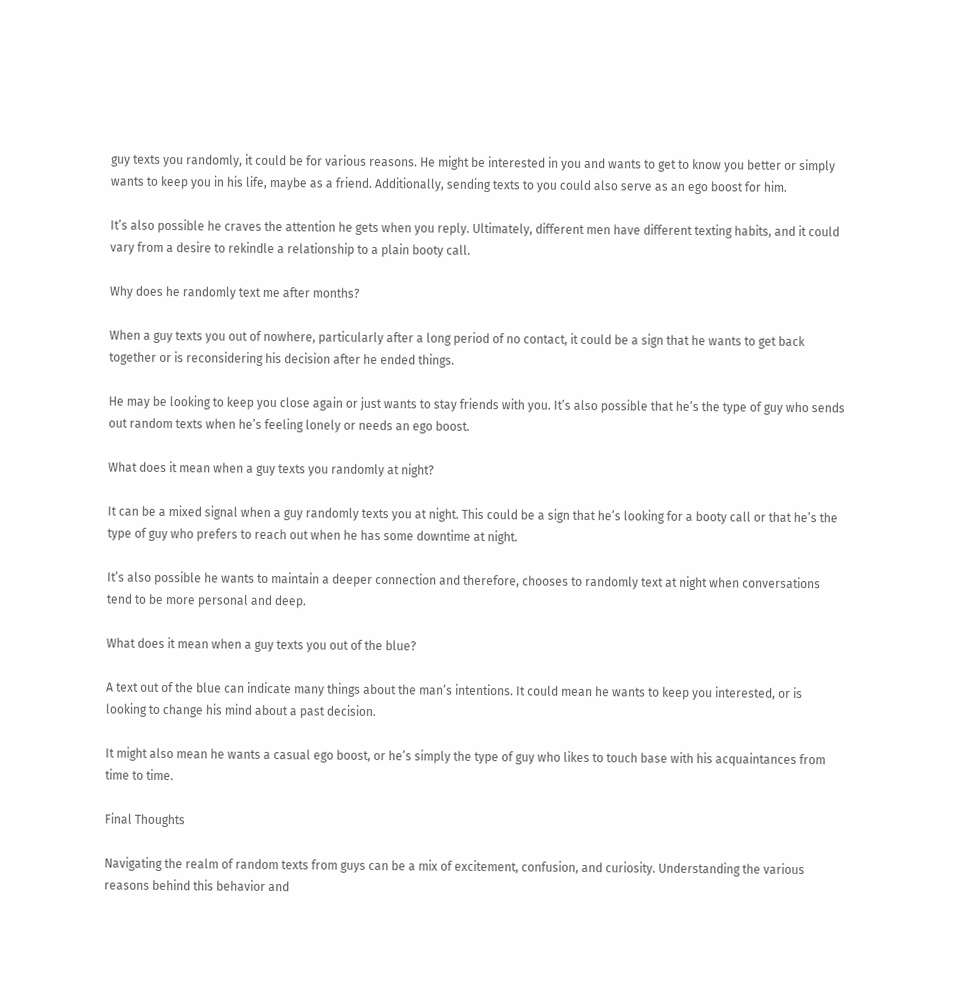guy texts you randomly, it could be for various reasons. He might be interested in you and wants to get to know you better or simply wants to keep you in his life, maybe as a friend. Additionally, sending texts to you could also serve as an ego boost for him.

It’s also possible he craves the attention he gets when you reply. Ultimately, different men have different texting habits, and it could vary from a desire to rekindle a relationship to a plain booty call.

Why does he randomly text me after months?

When a guy texts you out of nowhere, particularly after a long period of no contact, it could be a sign that he wants to get back together or is reconsidering his decision after he ended things.

He may be looking to keep you close again or just wants to stay friends with you. It’s also possible that he’s the type of guy who sends out random texts when he’s feeling lonely or needs an ego boost.

What does it mean when a guy texts you randomly at night?

It can be a mixed signal when a guy randomly texts you at night. This could be a sign that he’s looking for a booty call or that he’s the type of guy who prefers to reach out when he has some downtime at night.

It’s also possible he wants to maintain a deeper connection and therefore, chooses to randomly text at night when conversations tend to be more personal and deep.

What does it mean when a guy texts you out of the blue?

A text out of the blue can indicate many things about the man’s intentions. It could mean he wants to keep you interested, or is looking to change his mind about a past decision.

It might also mean he wants a casual ego boost, or he’s simply the type of guy who likes to touch base with his acquaintances from time to time.

Final Thoughts

Navigating the realm of random texts from guys can be a mix of excitement, confusion, and curiosity. Understanding the various reasons behind this behavior and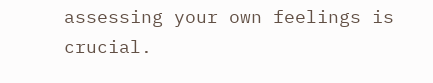assessing your own feelings is crucial.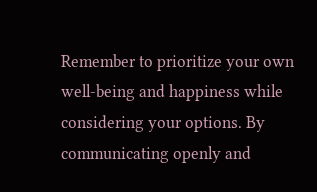Remember to prioritize your own well-being and happiness while considering your options. By communicating openly and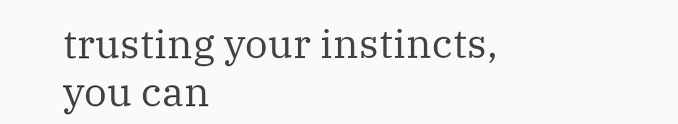trusting your instincts, you can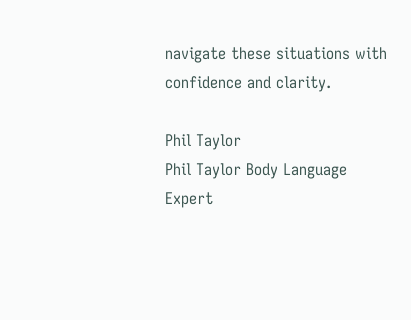navigate these situations with confidence and clarity.

Phil Taylor
Phil Taylor Body Language Expert